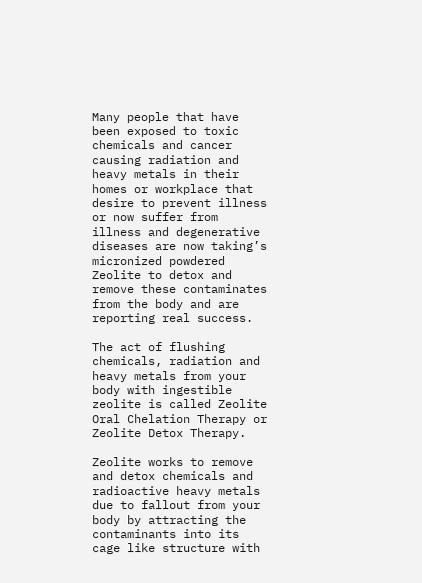Many people that have been exposed to toxic chemicals and cancer causing radiation and heavy metals in their homes or workplace that desire to prevent illness or now suffer from illness and degenerative diseases are now taking’s micronized powdered Zeolite to detox and remove these contaminates from the body and are reporting real success.

The act of flushing chemicals, radiation and heavy metals from your body with ingestible zeolite is called Zeolite Oral Chelation Therapy or Zeolite Detox Therapy.

Zeolite works to remove and detox chemicals and radioactive heavy metals due to fallout from your body by attracting the contaminants into its cage like structure with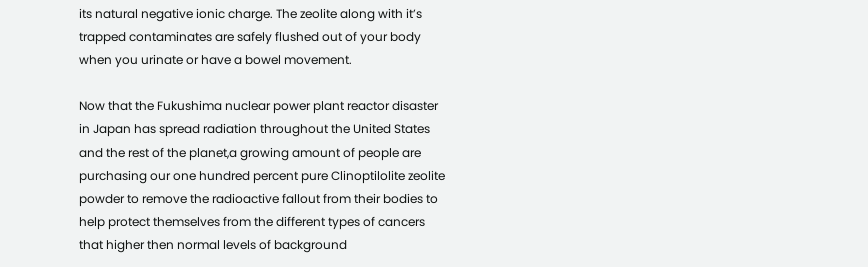its natural negative ionic charge. The zeolite along with it’s trapped contaminates are safely flushed out of your body when you urinate or have a bowel movement.

Now that the Fukushima nuclear power plant reactor disaster in Japan has spread radiation throughout the United States and the rest of the planet,a growing amount of people are purchasing our one hundred percent pure Clinoptilolite zeolite powder to remove the radioactive fallout from their bodies to help protect themselves from the different types of cancers that higher then normal levels of background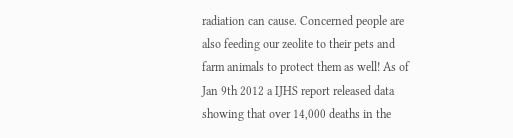radiation can cause. Concerned people are also feeding our zeolite to their pets and farm animals to protect them as well! As of Jan 9th 2012 a IJHS report released data showing that over 14,000 deaths in the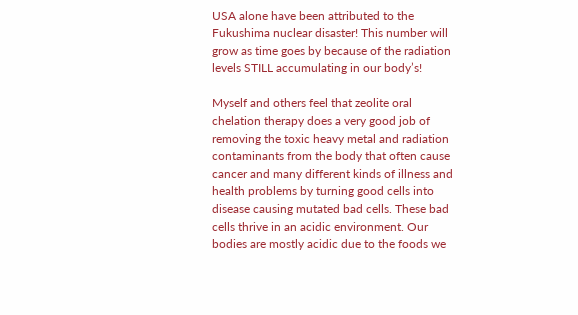USA alone have been attributed to the Fukushima nuclear disaster! This number will grow as time goes by because of the radiation levels STILL accumulating in our body’s!

Myself and others feel that zeolite oral chelation therapy does a very good job of removing the toxic heavy metal and radiation contaminants from the body that often cause cancer and many different kinds of illness and health problems by turning good cells into disease causing mutated bad cells. These bad cells thrive in an acidic environment. Our bodies are mostly acidic due to the foods we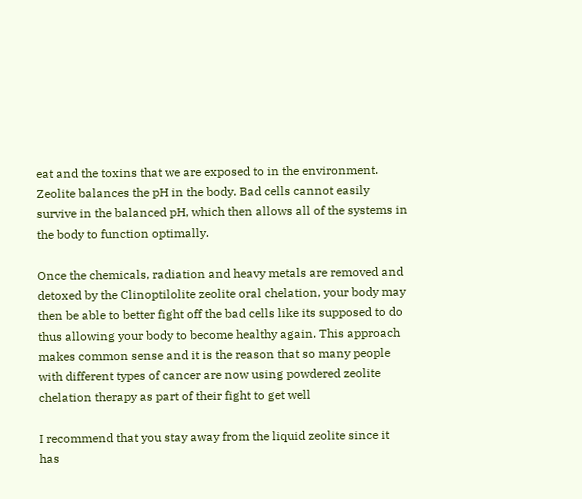eat and the toxins that we are exposed to in the environment. Zeolite balances the pH in the body. Bad cells cannot easily survive in the balanced pH, which then allows all of the systems in the body to function optimally.

Once the chemicals, radiation and heavy metals are removed and detoxed by the Clinoptilolite zeolite oral chelation, your body may then be able to better fight off the bad cells like its supposed to do thus allowing your body to become healthy again. This approach makes common sense and it is the reason that so many people with different types of cancer are now using powdered zeolite chelation therapy as part of their fight to get well

I recommend that you stay away from the liquid zeolite since it has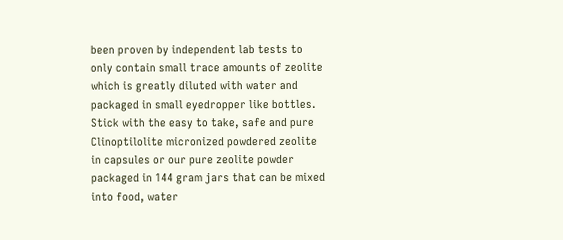been proven by independent lab tests to only contain small trace amounts of zeolite which is greatly diluted with water and packaged in small eyedropper like bottles. Stick with the easy to take, safe and pure Clinoptilolite micronized powdered zeolite in capsules or our pure zeolite powder packaged in 144 gram jars that can be mixed into food, water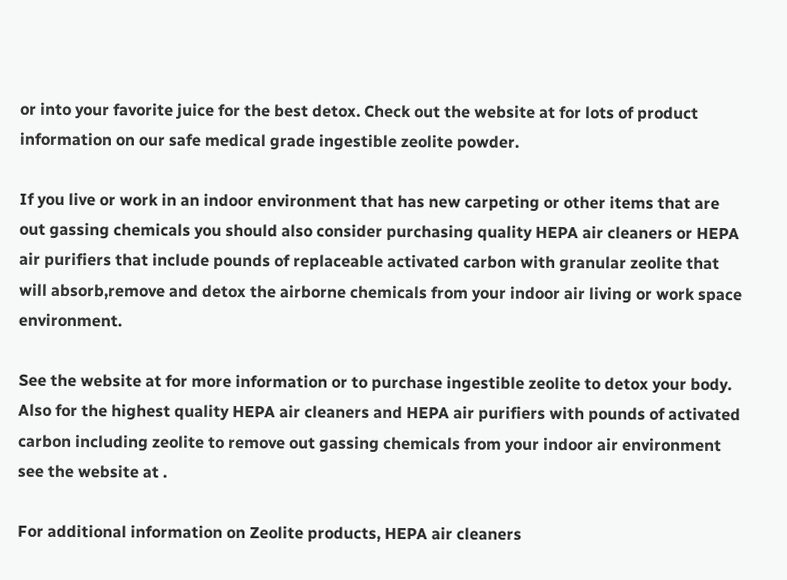or into your favorite juice for the best detox. Check out the website at for lots of product information on our safe medical grade ingestible zeolite powder.

If you live or work in an indoor environment that has new carpeting or other items that are out gassing chemicals you should also consider purchasing quality HEPA air cleaners or HEPA air purifiers that include pounds of replaceable activated carbon with granular zeolite that will absorb,remove and detox the airborne chemicals from your indoor air living or work space environment.

See the website at for more information or to purchase ingestible zeolite to detox your body. Also for the highest quality HEPA air cleaners and HEPA air purifiers with pounds of activated carbon including zeolite to remove out gassing chemicals from your indoor air environment see the website at .

For additional information on Zeolite products, HEPA air cleaners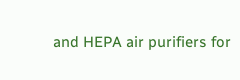and HEPA air purifiers for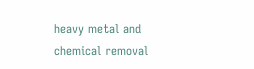heavy metal and chemical removal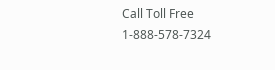Call Toll Free 1-888-578-7324